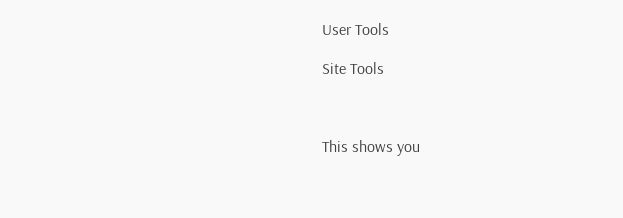User Tools

Site Tools



This shows you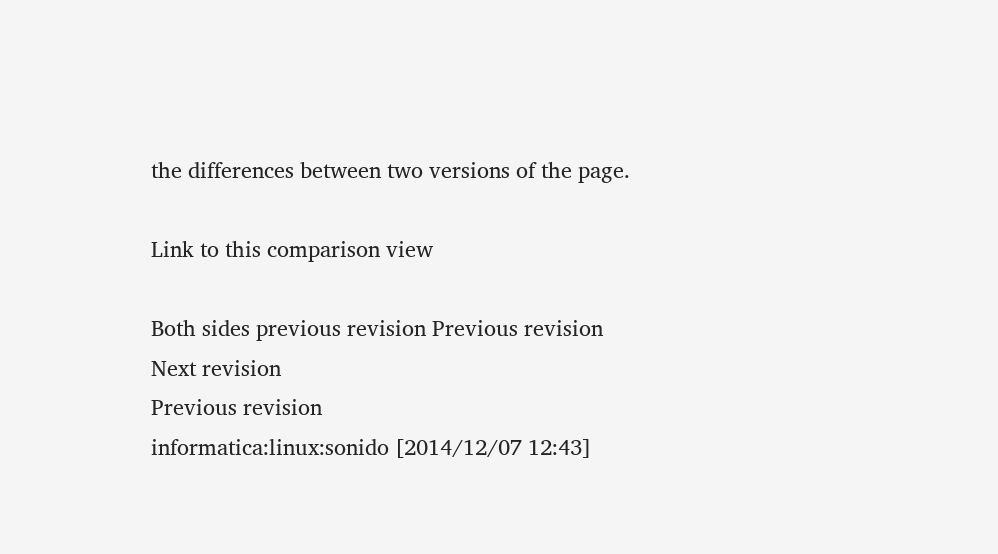the differences between two versions of the page.

Link to this comparison view

Both sides previous revision Previous revision
Next revision
Previous revision
informatica:linux:sonido [2014/12/07 12:43]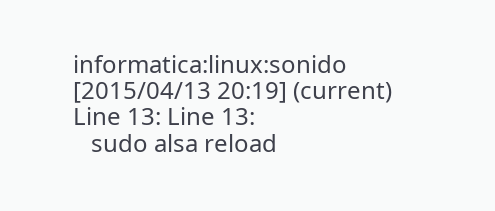informatica:linux:sonido [2015/04/13 20:19] (current)
Line 13: Line 13:
   sudo alsa reload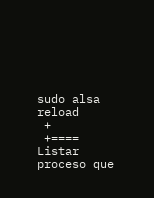sudo alsa reload
 +
 +==== Listar proceso que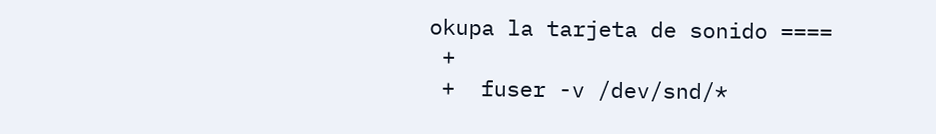okupa la tarjeta de sonido ====
 +
 +  fuser -v /dev/snd/*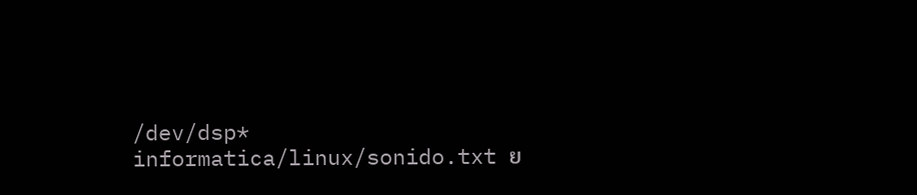/dev/dsp*
informatica/linux/sonido.txt ย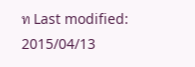ท Last modified: 2015/04/13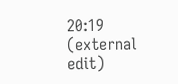20:19 (external edit)